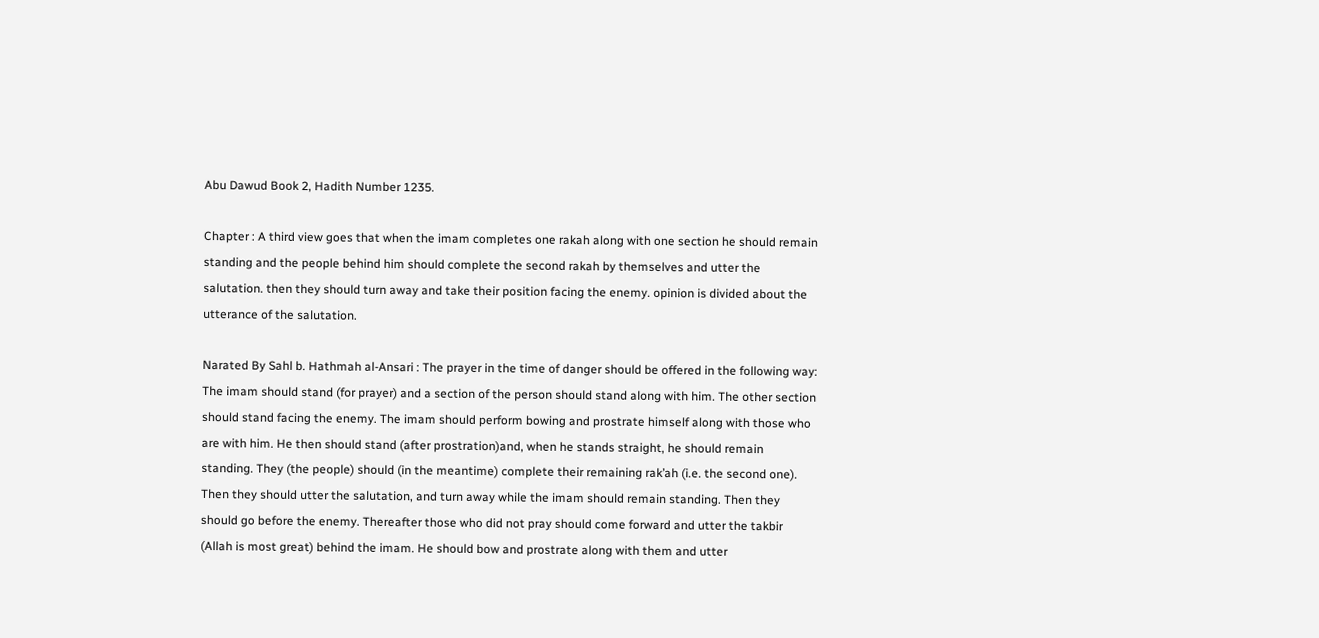Abu Dawud Book 2, Hadith Number 1235.

Chapter : A third view goes that when the imam completes one rakah along with one section he should remain standing and the people behind him should complete the second rakah by themselves and utter the salutation. then they should turn away and take their position facing the enemy. opinion is divided about the utterance of the salutation.

Narated By Sahl b. Hathmah al-Ansari : The prayer in the time of danger should be offered in the following way: The imam should stand (for prayer) and a section of the person should stand along with him. The other section should stand facing the enemy. The imam should perform bowing and prostrate himself along with those who are with him. He then should stand (after prostration)and, when he stands straight, he should remain standing. They (the people) should (in the meantime) complete their remaining rak’ah (i.e. the second one). Then they should utter the salutation, and turn away while the imam should remain standing. Then they should go before the enemy. Thereafter those who did not pray should come forward and utter the takbir (Allah is most great) behind the imam. He should bow and prostrate along with them and utter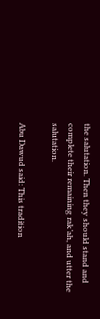the salutation. Then they should stand and complete their remaining rak’ah, and utter the salutation.

Abu Dawud said: This tradition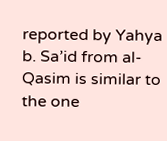reported by Yahya b. Sa’id from al-Qasim is similar to the one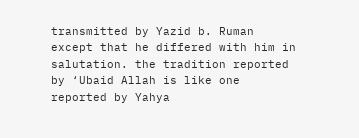transmitted by Yazid b. Ruman except that he differed with him in salutation. the tradition reported by ‘Ubaid Allah is like one reported by Yahya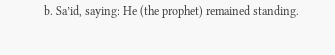b. Sa’id, saying: He (the prophet) remained standing.